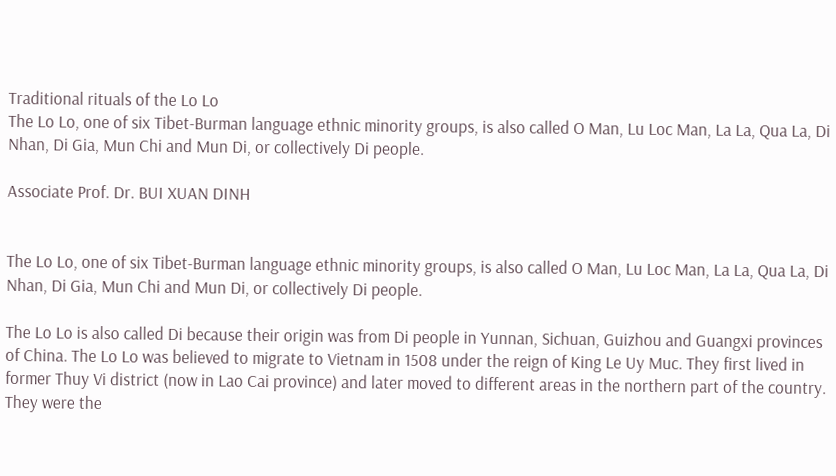Traditional rituals of the Lo Lo
The Lo Lo, one of six Tibet-Burman language ethnic minority groups, is also called O Man, Lu Loc Man, La La, Qua La, Di Nhan, Di Gia, Mun Chi and Mun Di, or collectively Di people.

Associate Prof. Dr. BUI XUAN DINH


The Lo Lo, one of six Tibet-Burman language ethnic minority groups, is also called O Man, Lu Loc Man, La La, Qua La, Di Nhan, Di Gia, Mun Chi and Mun Di, or collectively Di people.

The Lo Lo is also called Di because their origin was from Di people in Yunnan, Sichuan, Guizhou and Guangxi provinces of China. The Lo Lo was believed to migrate to Vietnam in 1508 under the reign of King Le Uy Muc. They first lived in former Thuy Vi district (now in Lao Cai province) and later moved to different areas in the northern part of the country. They were the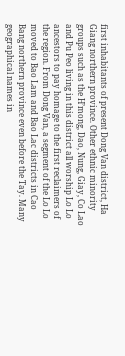first inhabitants of present Dong Van district, Ha Giang northern province. Other ethnic minority groups such as the H’mong, Dao, Nung, Giay, Co Lao and Pu Peo living in this district all worship Lo Lo ancestors to pay homage to the first reclaimers of the region. From Dong Van, a segment of the Lo Lo moved to Bao Lam and Bao Lac districts in Cao Bang northern province even before the Tay. Many geographical names in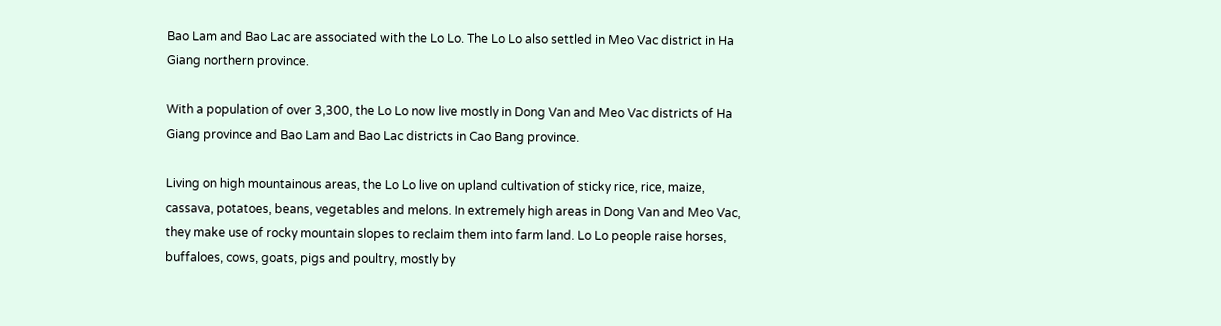Bao Lam and Bao Lac are associated with the Lo Lo. The Lo Lo also settled in Meo Vac district in Ha Giang northern province.

With a population of over 3,300, the Lo Lo now live mostly in Dong Van and Meo Vac districts of Ha Giang province and Bao Lam and Bao Lac districts in Cao Bang province.

Living on high mountainous areas, the Lo Lo live on upland cultivation of sticky rice, rice, maize, cassava, potatoes, beans, vegetables and melons. In extremely high areas in Dong Van and Meo Vac, they make use of rocky mountain slopes to reclaim them into farm land. Lo Lo people raise horses, buffaloes, cows, goats, pigs and poultry, mostly by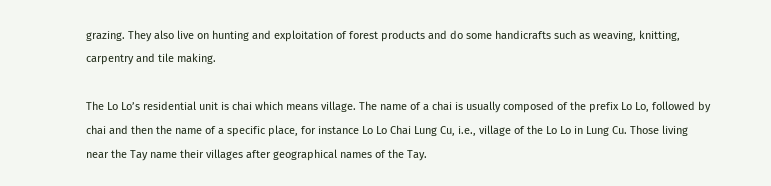grazing. They also live on hunting and exploitation of forest products and do some handicrafts such as weaving, knitting, carpentry and tile making.

The Lo Lo’s residential unit is chai which means village. The name of a chai is usually composed of the prefix Lo Lo, followed by chai and then the name of a specific place, for instance Lo Lo Chai Lung Cu, i.e., village of the Lo Lo in Lung Cu. Those living near the Tay name their villages after geographical names of the Tay.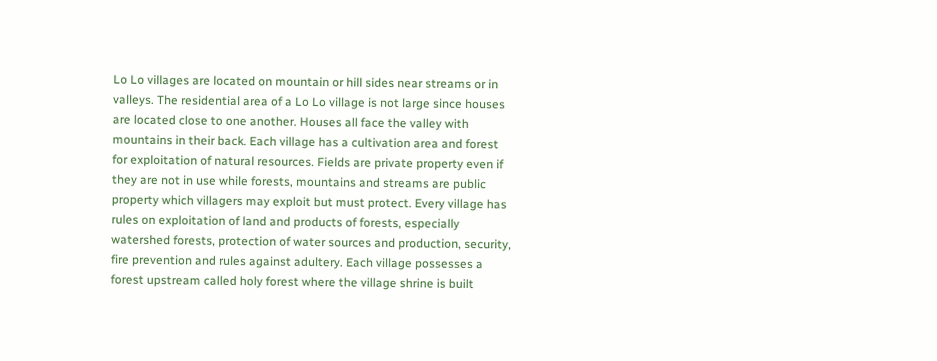Lo Lo villages are located on mountain or hill sides near streams or in valleys. The residential area of a Lo Lo village is not large since houses are located close to one another. Houses all face the valley with mountains in their back. Each village has a cultivation area and forest for exploitation of natural resources. Fields are private property even if they are not in use while forests, mountains and streams are public property which villagers may exploit but must protect. Every village has rules on exploitation of land and products of forests, especially watershed forests, protection of water sources and production, security, fire prevention and rules against adultery. Each village possesses a forest upstream called holy forest where the village shrine is built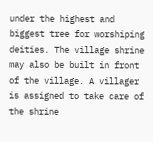under the highest and biggest tree for worshiping deities. The village shrine may also be built in front of the village. A villager is assigned to take care of the shrine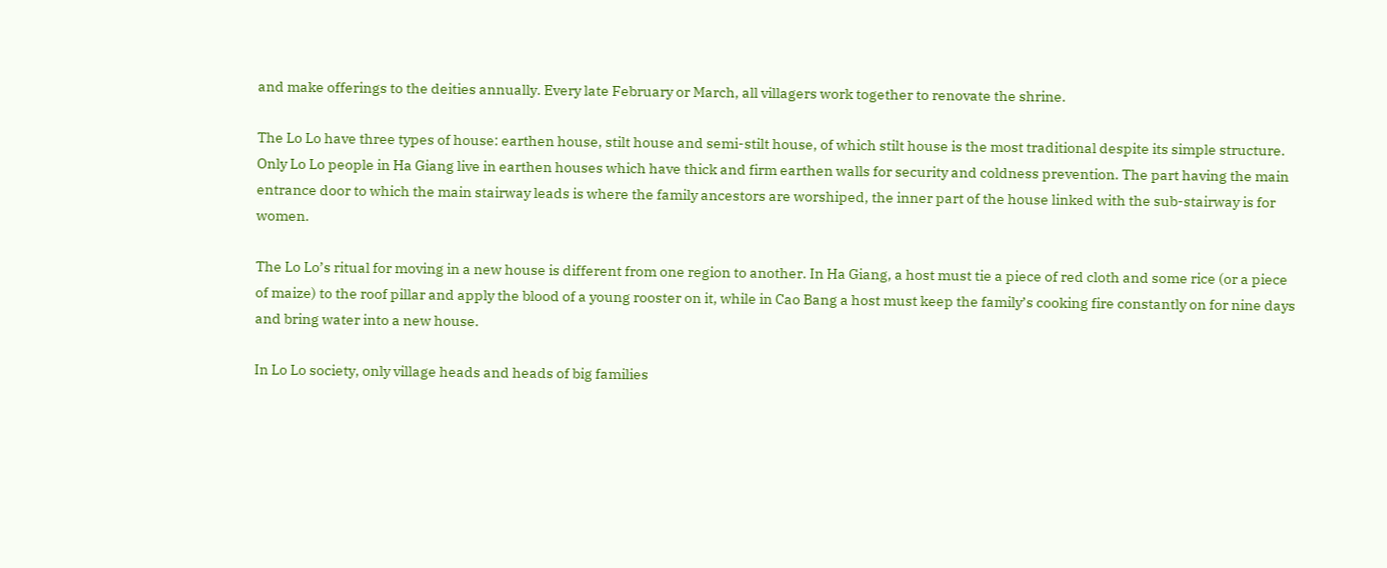and make offerings to the deities annually. Every late February or March, all villagers work together to renovate the shrine.

The Lo Lo have three types of house: earthen house, stilt house and semi-stilt house, of which stilt house is the most traditional despite its simple structure. Only Lo Lo people in Ha Giang live in earthen houses which have thick and firm earthen walls for security and coldness prevention. The part having the main entrance door to which the main stairway leads is where the family ancestors are worshiped, the inner part of the house linked with the sub-stairway is for women.

The Lo Lo’s ritual for moving in a new house is different from one region to another. In Ha Giang, a host must tie a piece of red cloth and some rice (or a piece of maize) to the roof pillar and apply the blood of a young rooster on it, while in Cao Bang a host must keep the family’s cooking fire constantly on for nine days and bring water into a new house.

In Lo Lo society, only village heads and heads of big families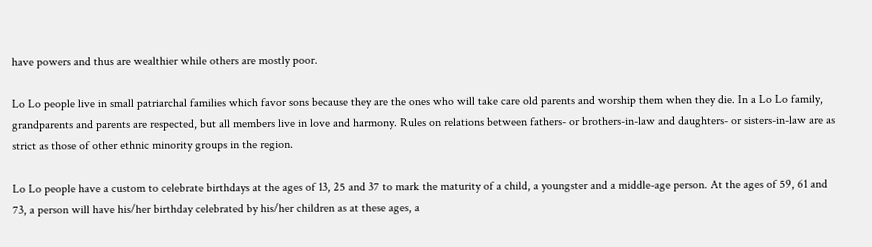have powers and thus are wealthier while others are mostly poor.

Lo Lo people live in small patriarchal families which favor sons because they are the ones who will take care old parents and worship them when they die. In a Lo Lo family, grandparents and parents are respected, but all members live in love and harmony. Rules on relations between fathers- or brothers-in-law and daughters- or sisters-in-law are as strict as those of other ethnic minority groups in the region.

Lo Lo people have a custom to celebrate birthdays at the ages of 13, 25 and 37 to mark the maturity of a child, a youngster and a middle-age person. At the ages of 59, 61 and 73, a person will have his/her birthday celebrated by his/her children as at these ages, a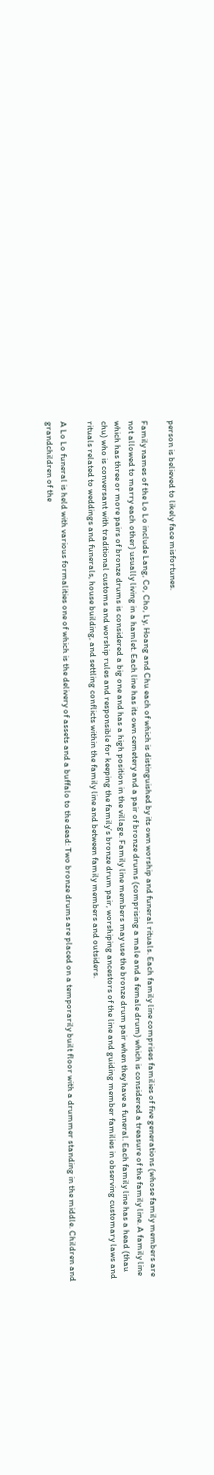person is believed to likely face misfortunes.

Family names of the Lo Lo include Lang, Co, Cho, Ly, Hoang and Chu each of which is distinguished by its own worship and funeral rituals. Each family line comprises families of five generations (whose family members are not allowed to marry each other) usually living in a hamlet. Each line has its own cemetery and a pair of bronze drums (comprising a male and a female drum) which is considered a treasure of the family line. A family line which has three or more pairs of bronze drums is considered a big one and has a high position in the village. Family line members may use the bronze drum pair when they have a funeral. Each family line has a head (thau chu) who is conversant with traditional customs and worship rules and responsible for keeping the family’s bronze drum pair, worshiping ancestors of the line and guiding member families in observing customary laws and rituals related to weddings and funerals, house building, and settling conflicts within the family line and between family members and outsiders.

A Lo Lo funeral is held with various formalities one of which is the delivery of assets and a buffalo to the dead: Two bronze drums are placed on a temporarily built floor with a drummer standing in the middle. Children and grandchildren of the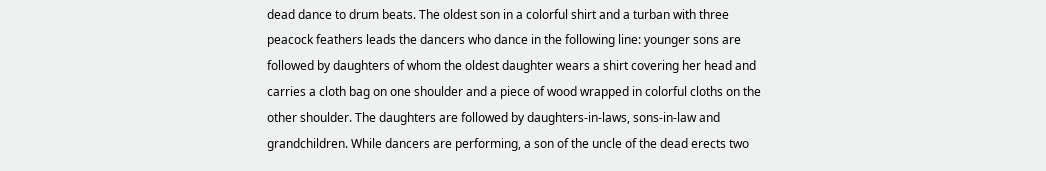dead dance to drum beats. The oldest son in a colorful shirt and a turban with three peacock feathers leads the dancers who dance in the following line: younger sons are followed by daughters of whom the oldest daughter wears a shirt covering her head and carries a cloth bag on one shoulder and a piece of wood wrapped in colorful cloths on the other shoulder. The daughters are followed by daughters-in-laws, sons-in-law and grandchildren. While dancers are performing, a son of the uncle of the dead erects two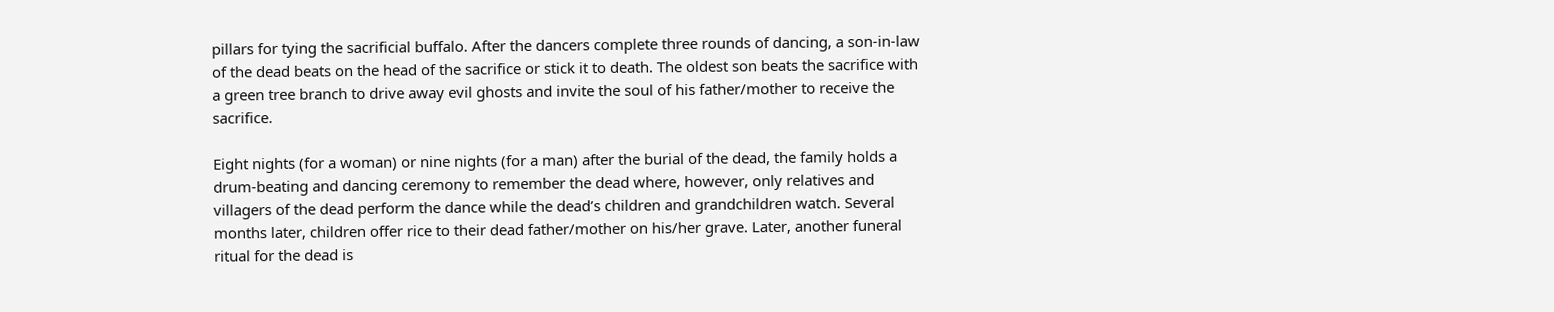pillars for tying the sacrificial buffalo. After the dancers complete three rounds of dancing, a son-in-law of the dead beats on the head of the sacrifice or stick it to death. The oldest son beats the sacrifice with a green tree branch to drive away evil ghosts and invite the soul of his father/mother to receive the sacrifice.

Eight nights (for a woman) or nine nights (for a man) after the burial of the dead, the family holds a drum-beating and dancing ceremony to remember the dead where, however, only relatives and villagers of the dead perform the dance while the dead’s children and grandchildren watch. Several months later, children offer rice to their dead father/mother on his/her grave. Later, another funeral ritual for the dead is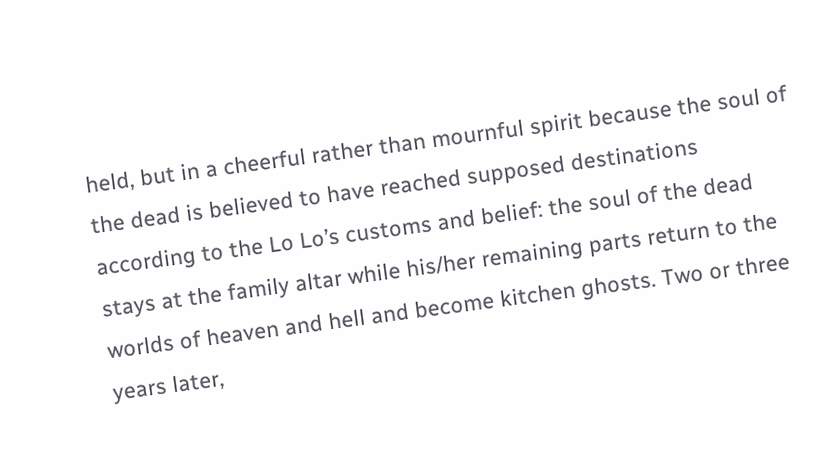held, but in a cheerful rather than mournful spirit because the soul of the dead is believed to have reached supposed destinations according to the Lo Lo’s customs and belief: the soul of the dead stays at the family altar while his/her remaining parts return to the worlds of heaven and hell and become kitchen ghosts. Two or three years later,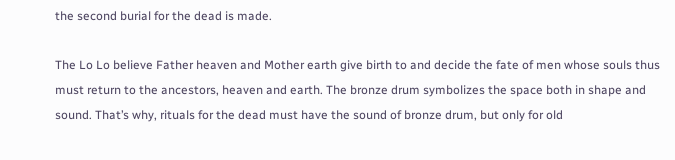the second burial for the dead is made.

The Lo Lo believe Father heaven and Mother earth give birth to and decide the fate of men whose souls thus must return to the ancestors, heaven and earth. The bronze drum symbolizes the space both in shape and sound. That’s why, rituals for the dead must have the sound of bronze drum, but only for old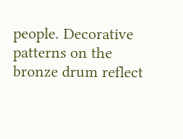people. Decorative patterns on the bronze drum reflect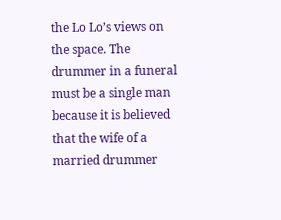the Lo Lo’s views on the space. The drummer in a funeral must be a single man because it is believed that the wife of a married drummer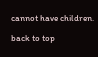cannot have children.

back to top